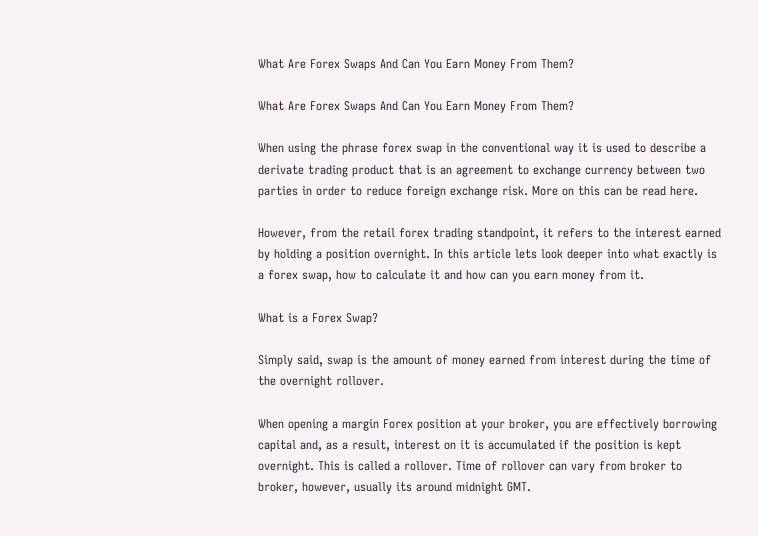What Are Forex Swaps And Can You Earn Money From Them?

What Are Forex Swaps And Can You Earn Money From Them?

When using the phrase forex swap in the conventional way it is used to describe a derivate trading product that is an agreement to exchange currency between two parties in order to reduce foreign exchange risk. More on this can be read here.

However, from the retail forex trading standpoint, it refers to the interest earned by holding a position overnight. In this article lets look deeper into what exactly is a forex swap, how to calculate it and how can you earn money from it.

What is a Forex Swap?

Simply said, swap is the amount of money earned from interest during the time of the overnight rollover.

When opening a margin Forex position at your broker, you are effectively borrowing capital and, as a result, interest on it is accumulated if the position is kept overnight. This is called a rollover. Time of rollover can vary from broker to broker, however, usually its around midnight GMT.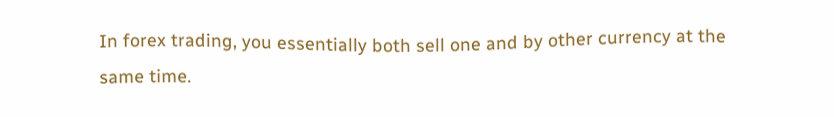In forex trading, you essentially both sell one and by other currency at the same time.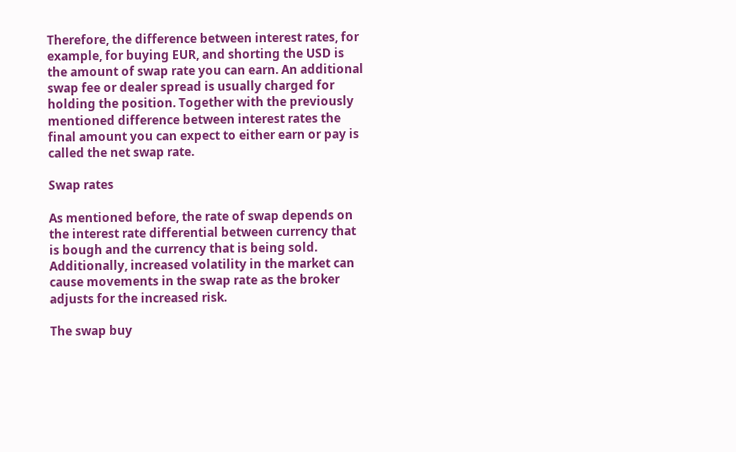Therefore, the difference between interest rates, for example, for buying EUR, and shorting the USD is the amount of swap rate you can earn. An additional swap fee or dealer spread is usually charged for holding the position. Together with the previously mentioned difference between interest rates the final amount you can expect to either earn or pay is called the net swap rate.

Swap rates

As mentioned before, the rate of swap depends on the interest rate differential between currency that is bough and the currency that is being sold. Additionally, increased volatility in the market can cause movements in the swap rate as the broker adjusts for the increased risk.

The swap buy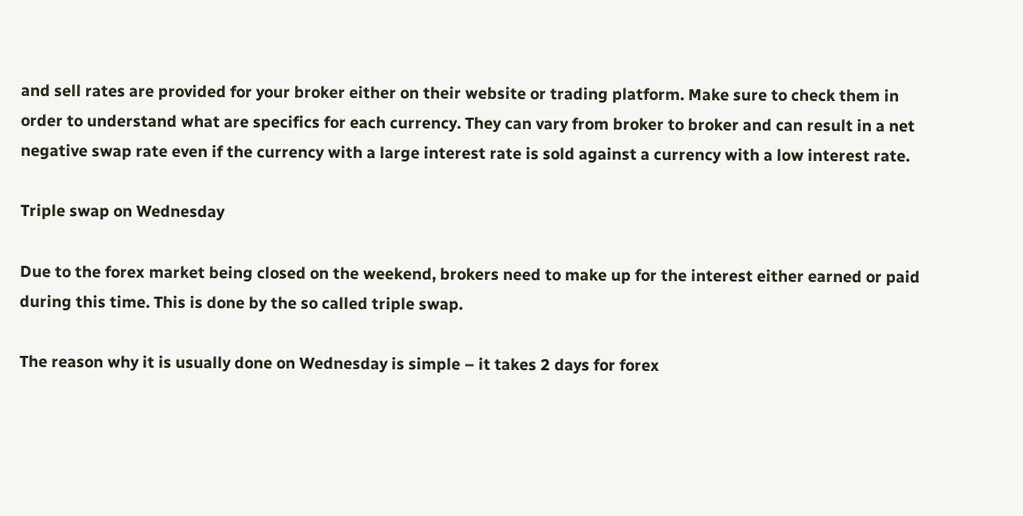and sell rates are provided for your broker either on their website or trading platform. Make sure to check them in order to understand what are specifics for each currency. They can vary from broker to broker and can result in a net negative swap rate even if the currency with a large interest rate is sold against a currency with a low interest rate.

Triple swap on Wednesday

Due to the forex market being closed on the weekend, brokers need to make up for the interest either earned or paid during this time. This is done by the so called triple swap.

The reason why it is usually done on Wednesday is simple – it takes 2 days for forex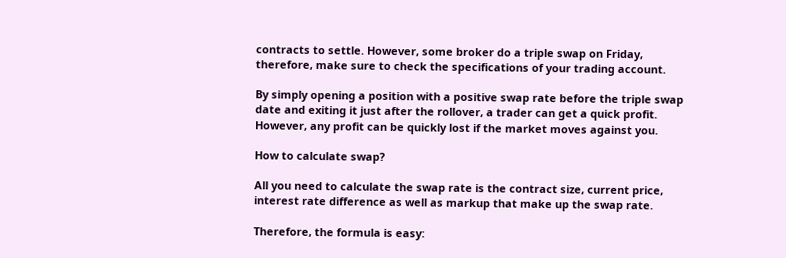contracts to settle. However, some broker do a triple swap on Friday, therefore, make sure to check the specifications of your trading account.

By simply opening a position with a positive swap rate before the triple swap date and exiting it just after the rollover, a trader can get a quick profit. However, any profit can be quickly lost if the market moves against you.

How to calculate swap?

All you need to calculate the swap rate is the contract size, current price, interest rate difference as well as markup that make up the swap rate.

Therefore, the formula is easy: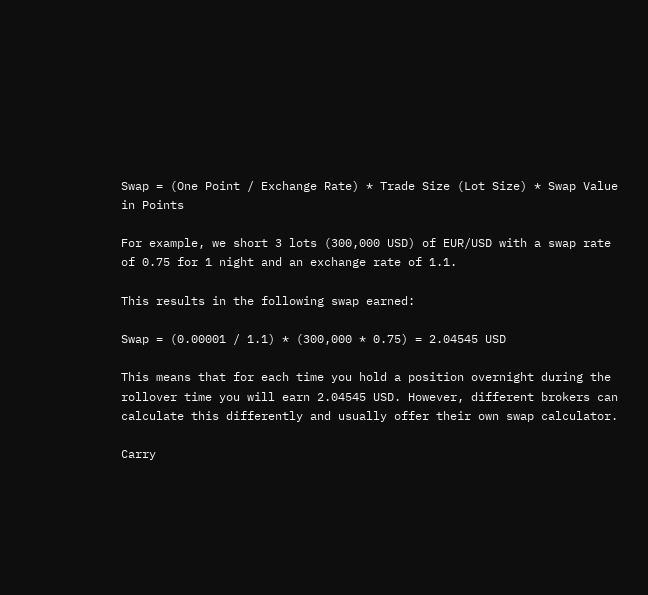Swap = (One Point / Exchange Rate) * Trade Size (Lot Size) * Swap Value in Points

For example, we short 3 lots (300,000 USD) of EUR/USD with a swap rate of 0.75 for 1 night and an exchange rate of 1.1.

This results in the following swap earned:

Swap = (0.00001 / 1.1) * (300,000 * 0.75) = 2.04545 USD

This means that for each time you hold a position overnight during the rollover time you will earn 2.04545 USD. However, different brokers can calculate this differently and usually offer their own swap calculator.

Carry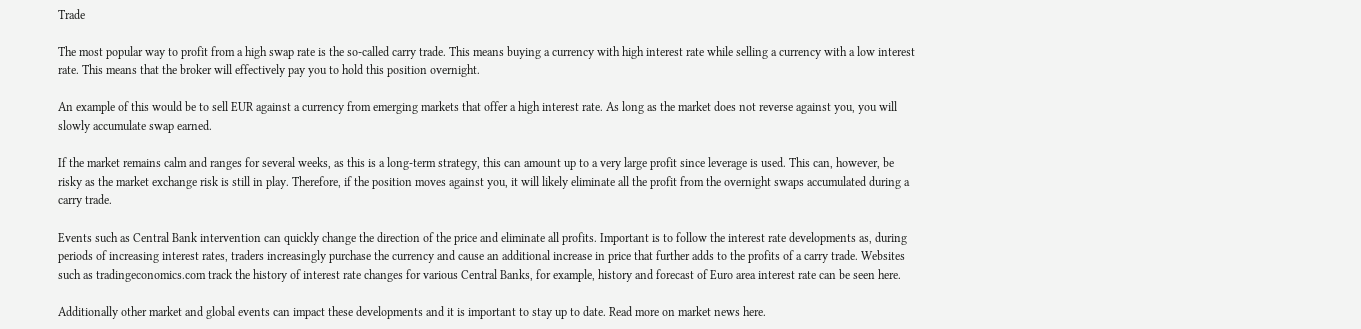Trade

The most popular way to profit from a high swap rate is the so-called carry trade. This means buying a currency with high interest rate while selling a currency with a low interest rate. This means that the broker will effectively pay you to hold this position overnight.

An example of this would be to sell EUR against a currency from emerging markets that offer a high interest rate. As long as the market does not reverse against you, you will slowly accumulate swap earned.

If the market remains calm and ranges for several weeks, as this is a long-term strategy, this can amount up to a very large profit since leverage is used. This can, however, be risky as the market exchange risk is still in play. Therefore, if the position moves against you, it will likely eliminate all the profit from the overnight swaps accumulated during a carry trade.

Events such as Central Bank intervention can quickly change the direction of the price and eliminate all profits. Important is to follow the interest rate developments as, during periods of increasing interest rates, traders increasingly purchase the currency and cause an additional increase in price that further adds to the profits of a carry trade. Websites such as tradingeconomics.com track the history of interest rate changes for various Central Banks, for example, history and forecast of Euro area interest rate can be seen here.

Additionally other market and global events can impact these developments and it is important to stay up to date. Read more on market news here.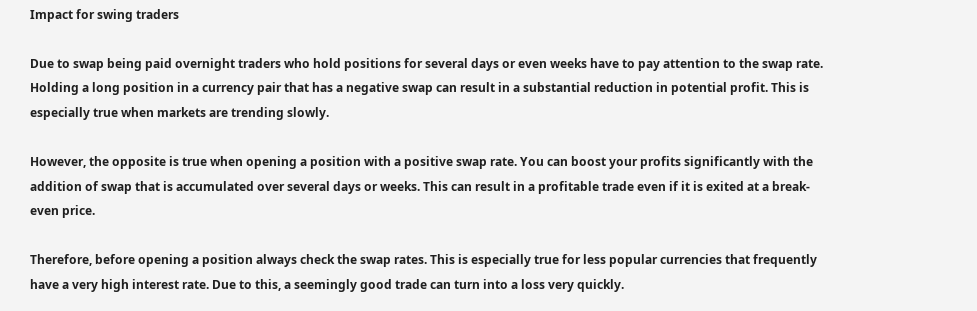Impact for swing traders

Due to swap being paid overnight traders who hold positions for several days or even weeks have to pay attention to the swap rate. Holding a long position in a currency pair that has a negative swap can result in a substantial reduction in potential profit. This is especially true when markets are trending slowly.

However, the opposite is true when opening a position with a positive swap rate. You can boost your profits significantly with the addition of swap that is accumulated over several days or weeks. This can result in a profitable trade even if it is exited at a break-even price.

Therefore, before opening a position always check the swap rates. This is especially true for less popular currencies that frequently have a very high interest rate. Due to this, a seemingly good trade can turn into a loss very quickly.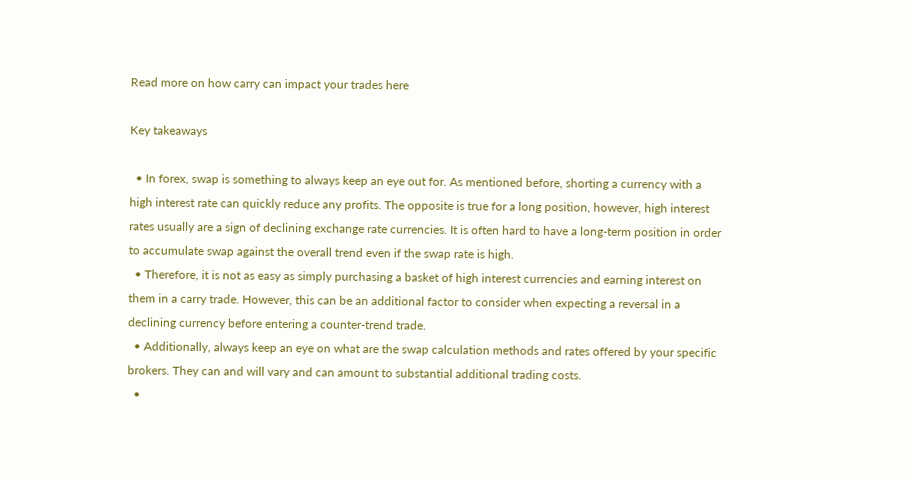Read more on how carry can impact your trades here

Key takeaways

  • In forex, swap is something to always keep an eye out for. As mentioned before, shorting a currency with a high interest rate can quickly reduce any profits. The opposite is true for a long position, however, high interest rates usually are a sign of declining exchange rate currencies. It is often hard to have a long-term position in order to accumulate swap against the overall trend even if the swap rate is high.
  • Therefore, it is not as easy as simply purchasing a basket of high interest currencies and earning interest on them in a carry trade. However, this can be an additional factor to consider when expecting a reversal in a declining currency before entering a counter-trend trade.
  • Additionally, always keep an eye on what are the swap calculation methods and rates offered by your specific brokers. They can and will vary and can amount to substantial additional trading costs.
  •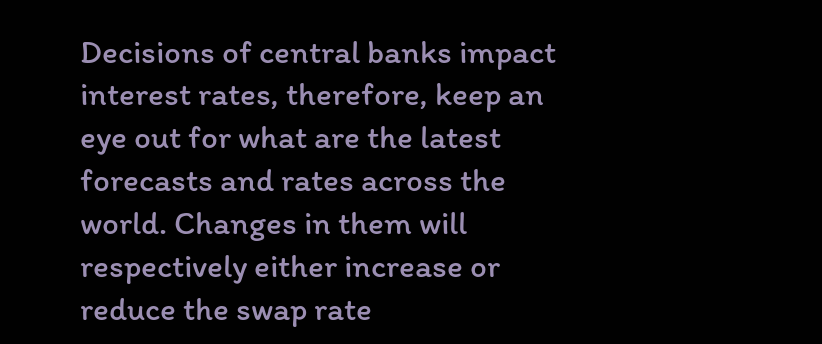Decisions of central banks impact interest rates, therefore, keep an eye out for what are the latest forecasts and rates across the world. Changes in them will respectively either increase or reduce the swap rate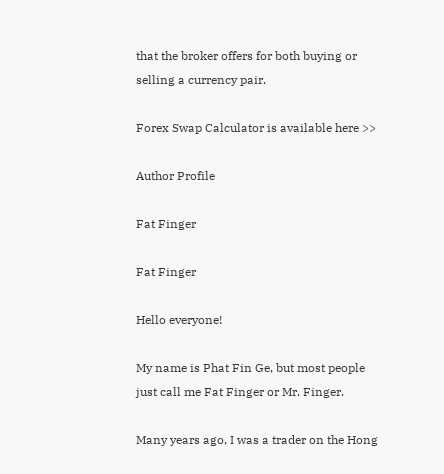that the broker offers for both buying or selling a currency pair.

Forex Swap Calculator is available here >>

Author Profile

Fat Finger

Fat Finger

Hello everyone!

My name is Phat Fin Ge, but most people just call me Fat Finger or Mr. Finger.

Many years ago, I was a trader on the Hong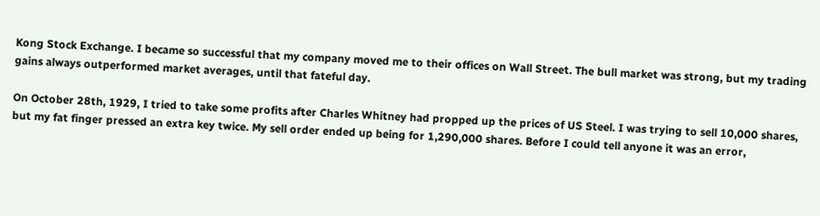Kong Stock Exchange. I became so successful that my company moved me to their offices on Wall Street. The bull market was strong, but my trading gains always outperformed market averages, until that fateful day.

On October 28th, 1929, I tried to take some profits after Charles Whitney had propped up the prices of US Steel. I was trying to sell 10,000 shares, but my fat finger pressed an extra key twice. My sell order ended up being for 1,290,000 shares. Before I could tell anyone it was an error,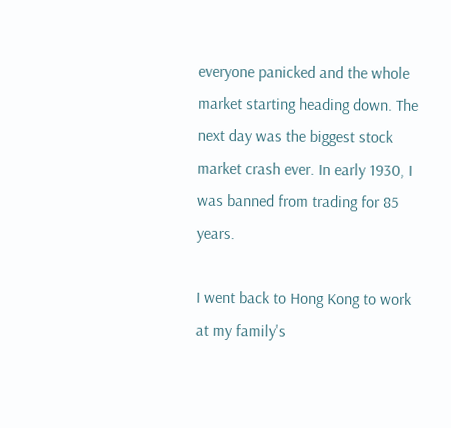everyone panicked and the whole market starting heading down. The next day was the biggest stock market crash ever. In early 1930, I was banned from trading for 85 years.

I went back to Hong Kong to work at my family's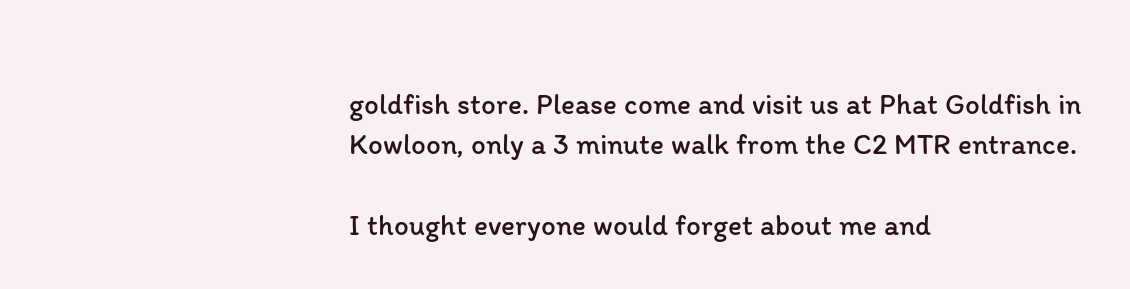goldfish store. Please come and visit us at Phat Goldfish in Kowloon, only a 3 minute walk from the C2 MTR entrance.

I thought everyone would forget about me and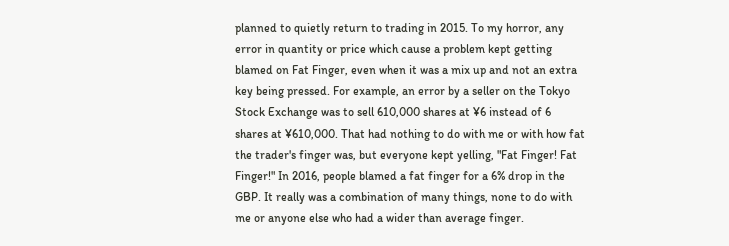planned to quietly return to trading in 2015. To my horror, any error in quantity or price which cause a problem kept getting blamed on Fat Finger, even when it was a mix up and not an extra key being pressed. For example, an error by a seller on the Tokyo Stock Exchange was to sell 610,000 shares at ¥6 instead of 6 shares at ¥610,000. That had nothing to do with me or with how fat the trader's finger was, but everyone kept yelling, "Fat Finger! Fat Finger!" In 2016, people blamed a fat finger for a 6% drop in the GBP. It really was a combination of many things, none to do with me or anyone else who had a wider than average finger.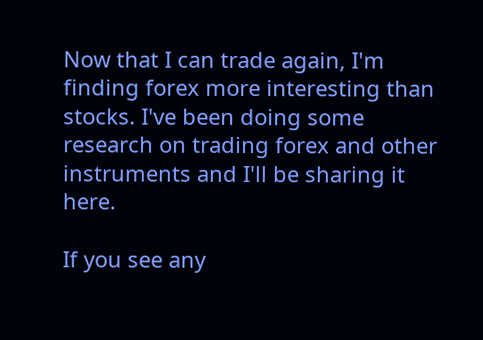Now that I can trade again, I'm finding forex more interesting than stocks. I've been doing some research on trading forex and other instruments and I'll be sharing it here.

If you see any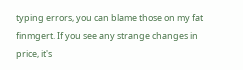typing errors, you can blame those on my fat finmgert. If you see any strange changes in price, it's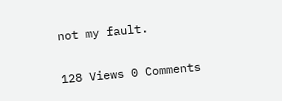not my fault.


128 Views 0 Comments